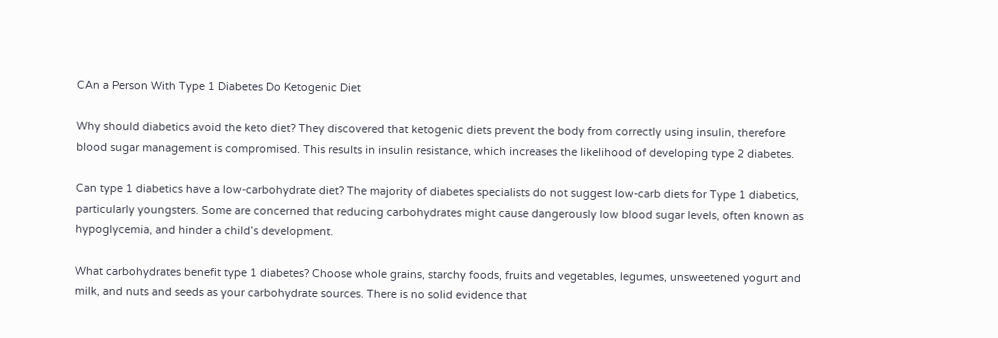CAn a Person With Type 1 Diabetes Do Ketogenic Diet

Why should diabetics avoid the keto diet? They discovered that ketogenic diets prevent the body from correctly using insulin, therefore blood sugar management is compromised. This results in insulin resistance, which increases the likelihood of developing type 2 diabetes.

Can type 1 diabetics have a low-carbohydrate diet? The majority of diabetes specialists do not suggest low-carb diets for Type 1 diabetics, particularly youngsters. Some are concerned that reducing carbohydrates might cause dangerously low blood sugar levels, often known as hypoglycemia, and hinder a child’s development.

What carbohydrates benefit type 1 diabetes? Choose whole grains, starchy foods, fruits and vegetables, legumes, unsweetened yogurt and milk, and nuts and seeds as your carbohydrate sources. There is no solid evidence that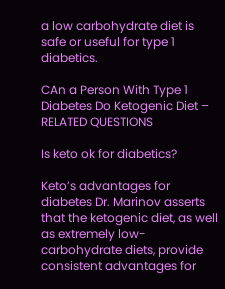a low carbohydrate diet is safe or useful for type 1 diabetics.

CAn a Person With Type 1 Diabetes Do Ketogenic Diet – RELATED QUESTIONS

Is keto ok for diabetics?

Keto’s advantages for diabetes Dr. Marinov asserts that the ketogenic diet, as well as extremely low-carbohydrate diets, provide consistent advantages for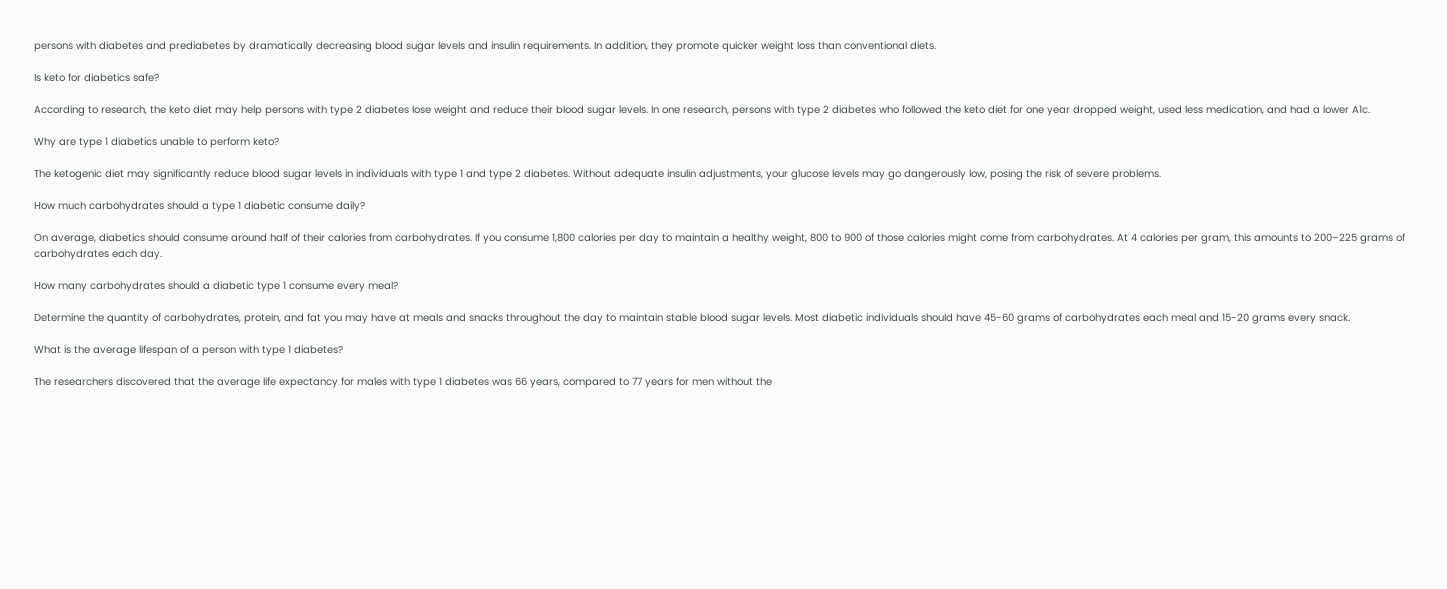persons with diabetes and prediabetes by dramatically decreasing blood sugar levels and insulin requirements. In addition, they promote quicker weight loss than conventional diets.

Is keto for diabetics safe?

According to research, the keto diet may help persons with type 2 diabetes lose weight and reduce their blood sugar levels. In one research, persons with type 2 diabetes who followed the keto diet for one year dropped weight, used less medication, and had a lower A1c.

Why are type 1 diabetics unable to perform keto?

The ketogenic diet may significantly reduce blood sugar levels in individuals with type 1 and type 2 diabetes. Without adequate insulin adjustments, your glucose levels may go dangerously low, posing the risk of severe problems.

How much carbohydrates should a type 1 diabetic consume daily?

On average, diabetics should consume around half of their calories from carbohydrates. If you consume 1,800 calories per day to maintain a healthy weight, 800 to 900 of those calories might come from carbohydrates. At 4 calories per gram, this amounts to 200–225 grams of carbohydrates each day.

How many carbohydrates should a diabetic type 1 consume every meal?

Determine the quantity of carbohydrates, protein, and fat you may have at meals and snacks throughout the day to maintain stable blood sugar levels. Most diabetic individuals should have 45-60 grams of carbohydrates each meal and 15-20 grams every snack.

What is the average lifespan of a person with type 1 diabetes?

The researchers discovered that the average life expectancy for males with type 1 diabetes was 66 years, compared to 77 years for men without the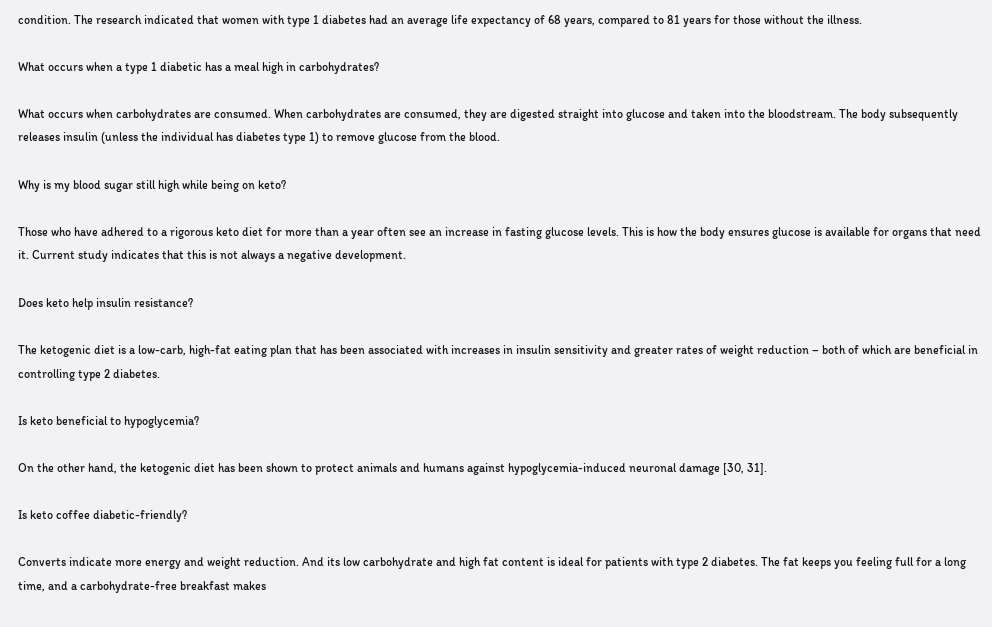condition. The research indicated that women with type 1 diabetes had an average life expectancy of 68 years, compared to 81 years for those without the illness.

What occurs when a type 1 diabetic has a meal high in carbohydrates?

What occurs when carbohydrates are consumed. When carbohydrates are consumed, they are digested straight into glucose and taken into the bloodstream. The body subsequently releases insulin (unless the individual has diabetes type 1) to remove glucose from the blood.

Why is my blood sugar still high while being on keto?

Those who have adhered to a rigorous keto diet for more than a year often see an increase in fasting glucose levels. This is how the body ensures glucose is available for organs that need it. Current study indicates that this is not always a negative development.

Does keto help insulin resistance?

The ketogenic diet is a low-carb, high-fat eating plan that has been associated with increases in insulin sensitivity and greater rates of weight reduction – both of which are beneficial in controlling type 2 diabetes.

Is keto beneficial to hypoglycemia?

On the other hand, the ketogenic diet has been shown to protect animals and humans against hypoglycemia-induced neuronal damage [30, 31].

Is keto coffee diabetic-friendly?

Converts indicate more energy and weight reduction. And its low carbohydrate and high fat content is ideal for patients with type 2 diabetes. The fat keeps you feeling full for a long time, and a carbohydrate-free breakfast makes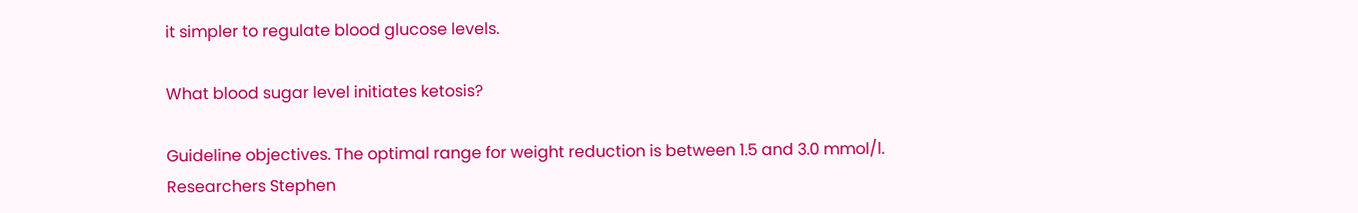it simpler to regulate blood glucose levels.

What blood sugar level initiates ketosis?

Guideline objectives. The optimal range for weight reduction is between 1.5 and 3.0 mmol/l. Researchers Stephen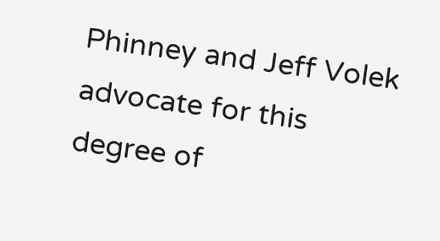Phinney and Jeff Volek advocate for this degree of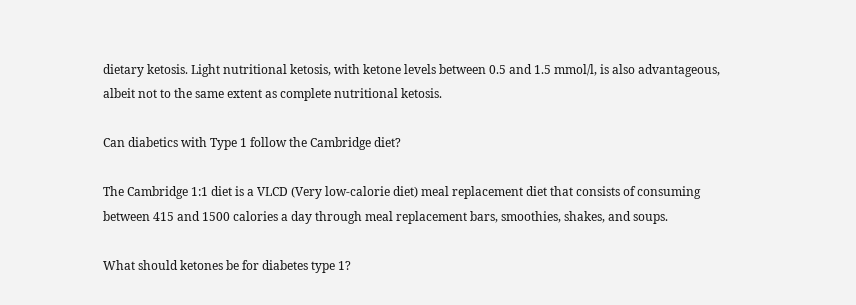dietary ketosis. Light nutritional ketosis, with ketone levels between 0.5 and 1.5 mmol/l, is also advantageous, albeit not to the same extent as complete nutritional ketosis.

Can diabetics with Type 1 follow the Cambridge diet?

The Cambridge 1:1 diet is a VLCD (Very low-calorie diet) meal replacement diet that consists of consuming between 415 and 1500 calories a day through meal replacement bars, smoothies, shakes, and soups.

What should ketones be for diabetes type 1?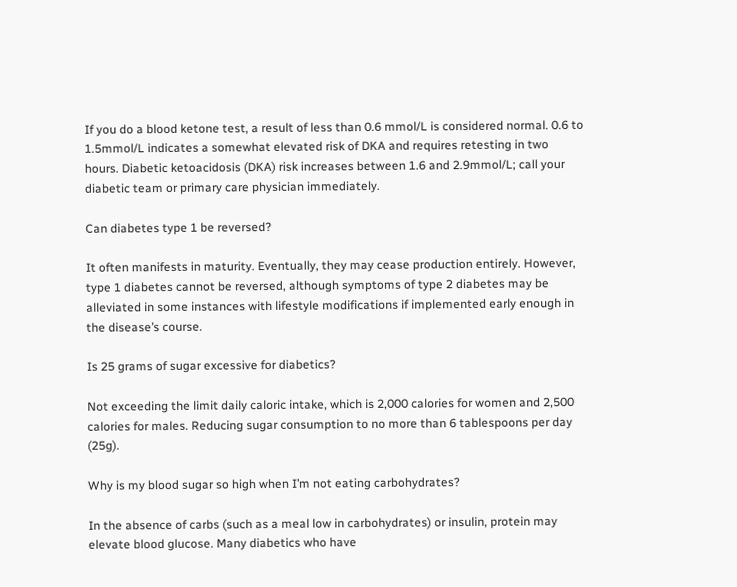If you do a blood ketone test, a result of less than 0.6 mmol/L is considered normal. 0.6 to 1.5mmol/L indicates a somewhat elevated risk of DKA and requires retesting in two hours. Diabetic ketoacidosis (DKA) risk increases between 1.6 and 2.9mmol/L; call your diabetic team or primary care physician immediately.

Can diabetes type 1 be reversed?

It often manifests in maturity. Eventually, they may cease production entirely. However, type 1 diabetes cannot be reversed, although symptoms of type 2 diabetes may be alleviated in some instances with lifestyle modifications if implemented early enough in the disease’s course.

Is 25 grams of sugar excessive for diabetics?

Not exceeding the limit daily caloric intake, which is 2,000 calories for women and 2,500 calories for males. Reducing sugar consumption to no more than 6 tablespoons per day (25g).

Why is my blood sugar so high when I’m not eating carbohydrates?

In the absence of carbs (such as a meal low in carbohydrates) or insulin, protein may elevate blood glucose. Many diabetics who have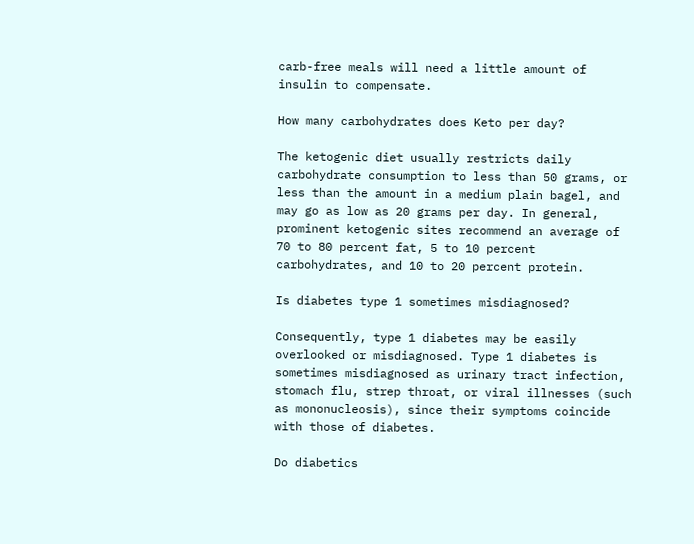carb-free meals will need a little amount of insulin to compensate.

How many carbohydrates does Keto per day?

The ketogenic diet usually restricts daily carbohydrate consumption to less than 50 grams, or less than the amount in a medium plain bagel, and may go as low as 20 grams per day. In general, prominent ketogenic sites recommend an average of 70 to 80 percent fat, 5 to 10 percent carbohydrates, and 10 to 20 percent protein.

Is diabetes type 1 sometimes misdiagnosed?

Consequently, type 1 diabetes may be easily overlooked or misdiagnosed. Type 1 diabetes is sometimes misdiagnosed as urinary tract infection, stomach flu, strep throat, or viral illnesses (such as mononucleosis), since their symptoms coincide with those of diabetes.

Do diabetics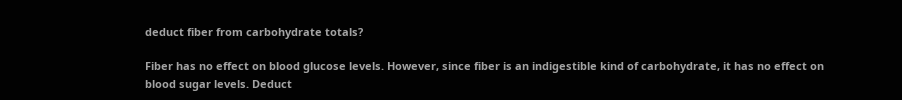deduct fiber from carbohydrate totals?

Fiber has no effect on blood glucose levels. However, since fiber is an indigestible kind of carbohydrate, it has no effect on blood sugar levels. Deduct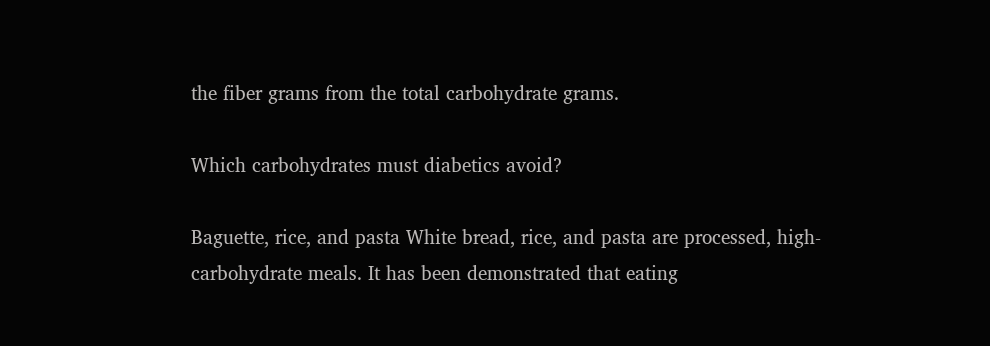the fiber grams from the total carbohydrate grams.

Which carbohydrates must diabetics avoid?

Baguette, rice, and pasta White bread, rice, and pasta are processed, high-carbohydrate meals. It has been demonstrated that eating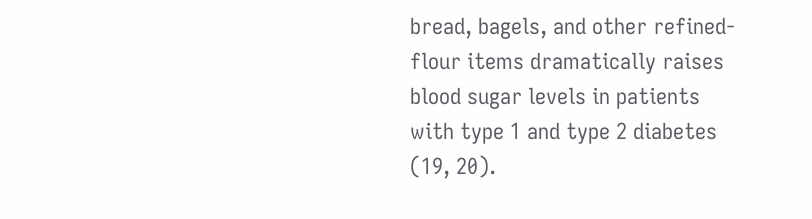bread, bagels, and other refined-flour items dramatically raises blood sugar levels in patients with type 1 and type 2 diabetes (19, 20).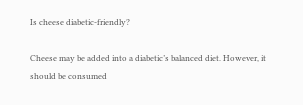Is cheese diabetic-friendly?

Cheese may be added into a diabetic’s balanced diet. However, it should be consumed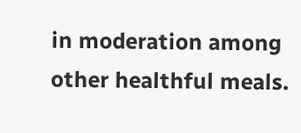in moderation among other healthful meals.